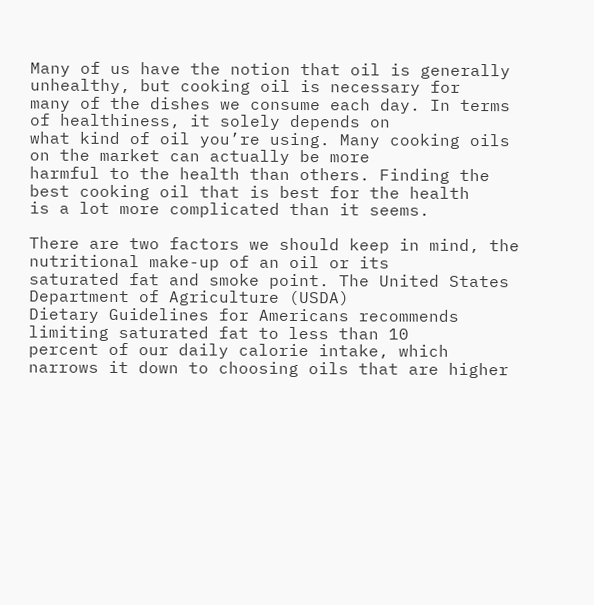Many of us have the notion that oil is generally unhealthy, but cooking oil is necessary for
many of the dishes we consume each day. In terms of healthiness, it solely depends on
what kind of oil you’re using. Many cooking oils on the market can actually be more
harmful to the health than others. Finding the best cooking oil that is best for the health
is a lot more complicated than it seems.

There are two factors we should keep in mind, the nutritional make-up of an oil or its
saturated fat and smoke point. The United States Department of Agriculture (USDA)
Dietary Guidelines for Americans recommends limiting saturated fat to less than 10
percent of our daily calorie intake, which narrows it down to choosing oils that are higher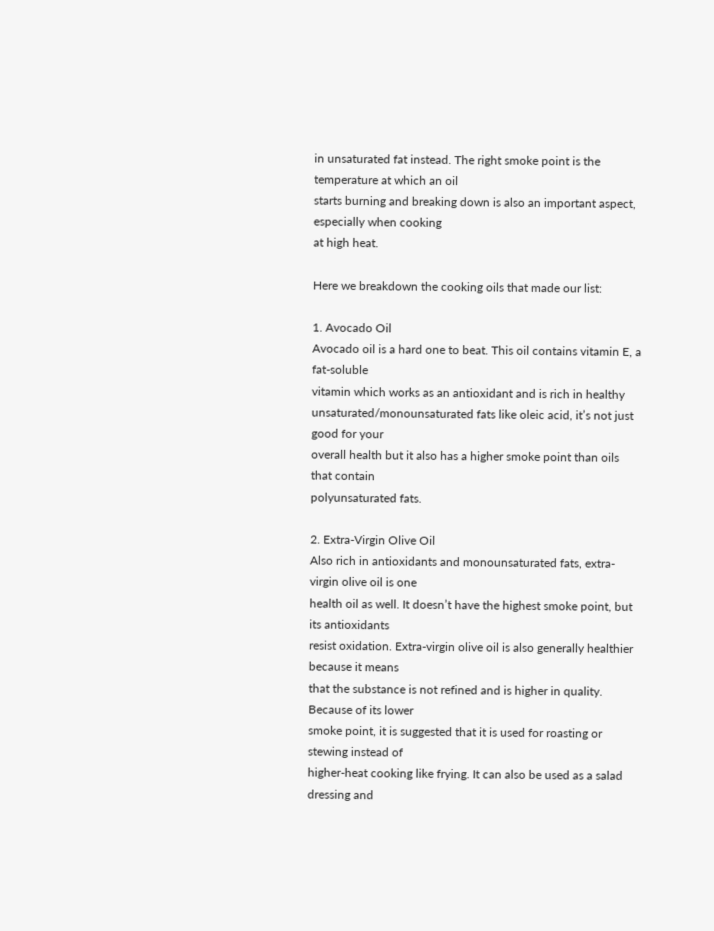in unsaturated fat instead. The right smoke point is the temperature at which an oil
starts burning and breaking down is also an important aspect, especially when cooking
at high heat.

Here we breakdown the cooking oils that made our list:

1. Avocado Oil
Avocado oil is a hard one to beat. This oil contains vitamin E, a fat-soluble
vitamin which works as an antioxidant and is rich in healthy
unsaturated/monounsaturated fats like oleic acid, it’s not just good for your
overall health but it also has a higher smoke point than oils that contain
polyunsaturated fats.

2. Extra-Virgin Olive Oil
Also rich in antioxidants and monounsaturated fats, extra-virgin olive oil is one
health oil as well. It doesn’t have the highest smoke point, but its antioxidants
resist oxidation. Extra-virgin olive oil is also generally healthier because it means
that the substance is not refined and is higher in quality. Because of its lower
smoke point, it is suggested that it is used for roasting or stewing instead of
higher-heat cooking like frying. It can also be used as a salad dressing and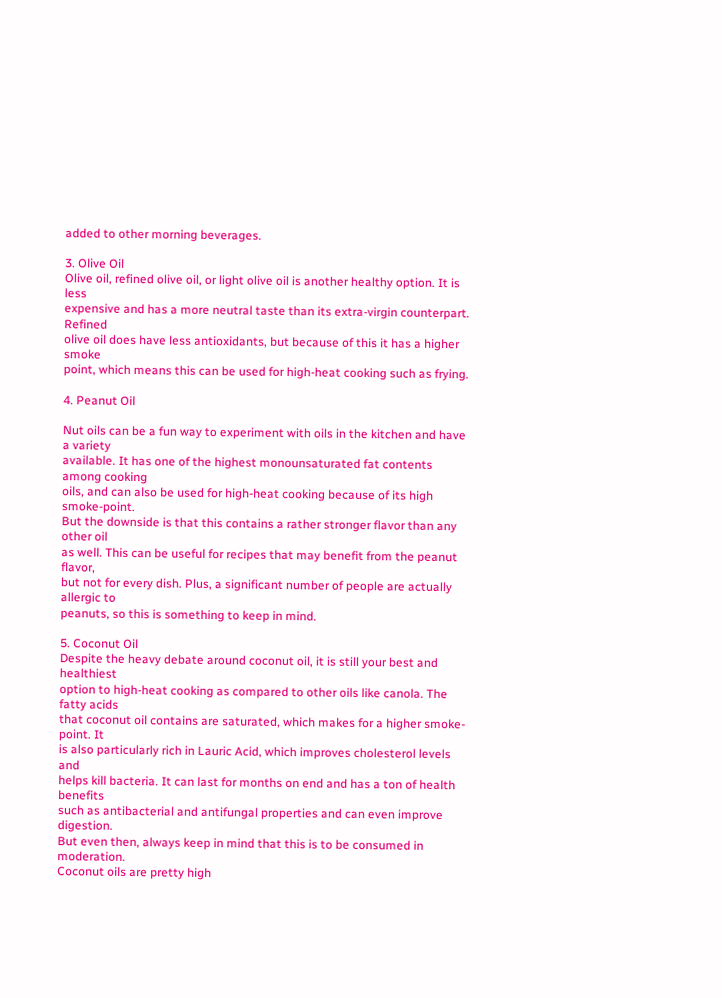added to other morning beverages.

3. Olive Oil
Olive oil, refined olive oil, or light olive oil is another healthy option. It is less
expensive and has a more neutral taste than its extra-virgin counterpart. Refined
olive oil does have less antioxidants, but because of this it has a higher smoke
point, which means this can be used for high-heat cooking such as frying.

4. Peanut Oil

Nut oils can be a fun way to experiment with oils in the kitchen and have a variety
available. It has one of the highest monounsaturated fat contents among cooking
oils, and can also be used for high-heat cooking because of its high smoke-point.
But the downside is that this contains a rather stronger flavor than any other oil
as well. This can be useful for recipes that may benefit from the peanut flavor,
but not for every dish. Plus, a significant number of people are actually allergic to
peanuts, so this is something to keep in mind.

5. Coconut Oil
Despite the heavy debate around coconut oil, it is still your best and healthiest
option to high-heat cooking as compared to other oils like canola. The fatty acids
that coconut oil contains are saturated, which makes for a higher smoke-point. It
is also particularly rich in Lauric Acid, which improves cholesterol levels and
helps kill bacteria. It can last for months on end and has a ton of health benefits
such as antibacterial and antifungal properties and can even improve digestion.
But even then, always keep in mind that this is to be consumed in moderation.
Coconut oils are pretty high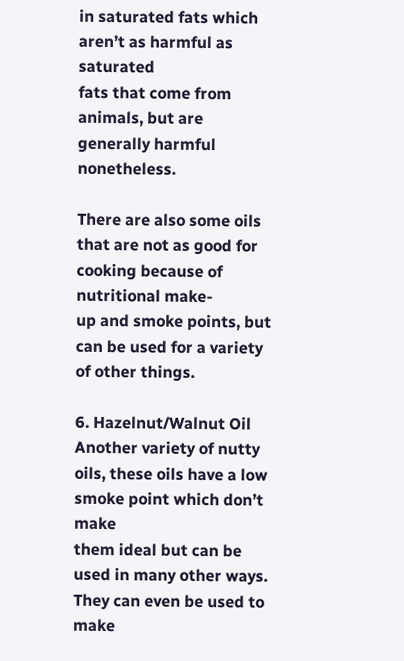in saturated fats which aren’t as harmful as saturated
fats that come from animals, but are generally harmful nonetheless.

There are also some oils that are not as good for cooking because of nutritional make-
up and smoke points, but can be used for a variety of other things.

6. Hazelnut/Walnut Oil
Another variety of nutty oils, these oils have a low smoke point which don’t make
them ideal but can be used in many other ways. They can even be used to make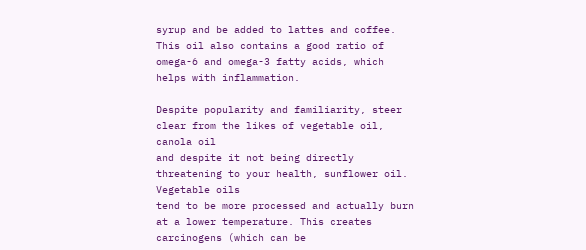syrup and be added to lattes and coffee. This oil also contains a good ratio of
omega-6 and omega-3 fatty acids, which helps with inflammation.

Despite popularity and familiarity, steer clear from the likes of vegetable oil, canola oil
and despite it not being directly threatening to your health, sunflower oil. Vegetable oils
tend to be more processed and actually burn at a lower temperature. This creates
carcinogens (which can be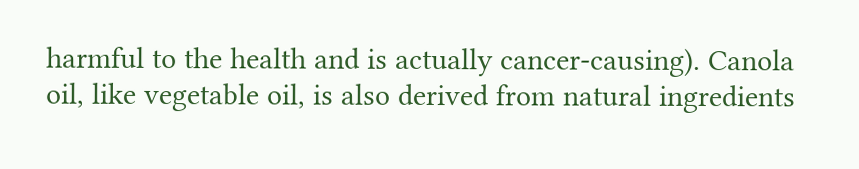harmful to the health and is actually cancer-causing). Canola
oil, like vegetable oil, is also derived from natural ingredients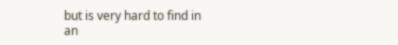but is very hard to find in
an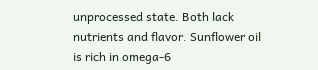unprocessed state. Both lack nutrients and flavor. Sunflower oil is rich in omega-6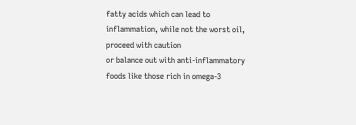fatty acids which can lead to inflammation, while not the worst oil, proceed with caution
or balance out with anti-inflammatory foods like those rich in omega-3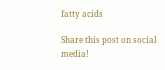fatty acids

Share this post on social media!